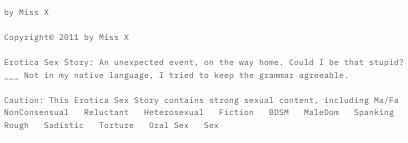by Miss X

Copyright© 2011 by Miss X

Erotica Sex Story: An unexpected event, on the way home. Could I be that stupid? ___ Not in my native language, I tried to keep the grammar agreeable.

Caution: This Erotica Sex Story contains strong sexual content, including Ma/Fa   NonConsensual   Reluctant   Heterosexual   Fiction   BDSM   MaleDom   Spanking   Rough   Sadistic   Torture   Oral Sex   Sex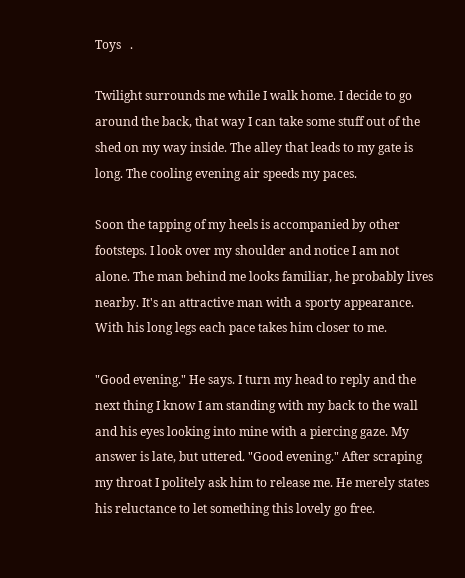Toys   .

Twilight surrounds me while I walk home. I decide to go around the back, that way I can take some stuff out of the shed on my way inside. The alley that leads to my gate is long. The cooling evening air speeds my paces.

Soon the tapping of my heels is accompanied by other footsteps. I look over my shoulder and notice I am not alone. The man behind me looks familiar, he probably lives nearby. It's an attractive man with a sporty appearance. With his long legs each pace takes him closer to me.

"Good evening." He says. I turn my head to reply and the next thing I know I am standing with my back to the wall and his eyes looking into mine with a piercing gaze. My answer is late, but uttered. "Good evening." After scraping my throat I politely ask him to release me. He merely states his reluctance to let something this lovely go free.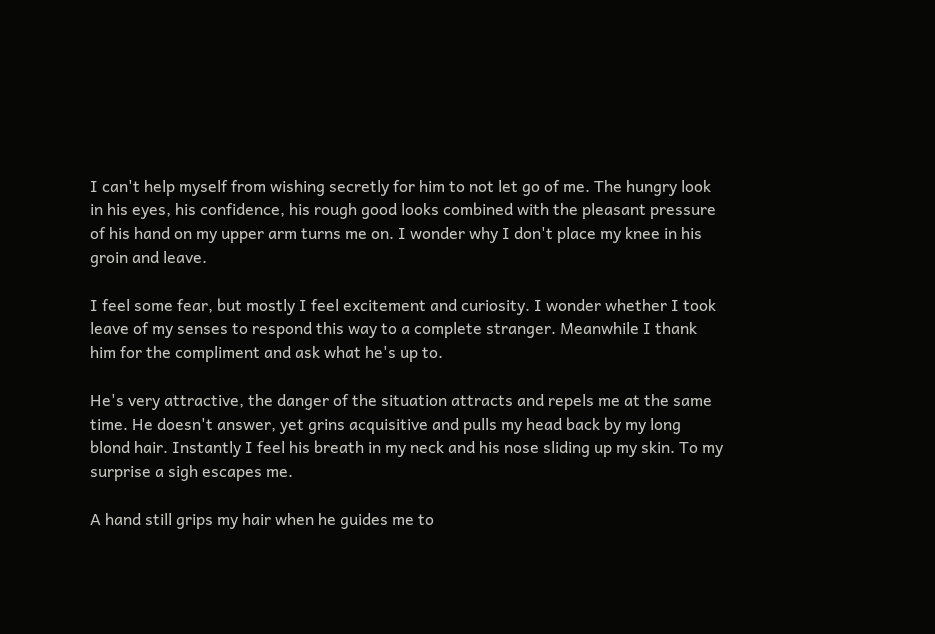I can't help myself from wishing secretly for him to not let go of me. The hungry look in his eyes, his confidence, his rough good looks combined with the pleasant pressure of his hand on my upper arm turns me on. I wonder why I don't place my knee in his groin and leave.

I feel some fear, but mostly I feel excitement and curiosity. I wonder whether I took leave of my senses to respond this way to a complete stranger. Meanwhile I thank him for the compliment and ask what he's up to.

He's very attractive, the danger of the situation attracts and repels me at the same time. He doesn't answer, yet grins acquisitive and pulls my head back by my long blond hair. Instantly I feel his breath in my neck and his nose sliding up my skin. To my surprise a sigh escapes me.

A hand still grips my hair when he guides me to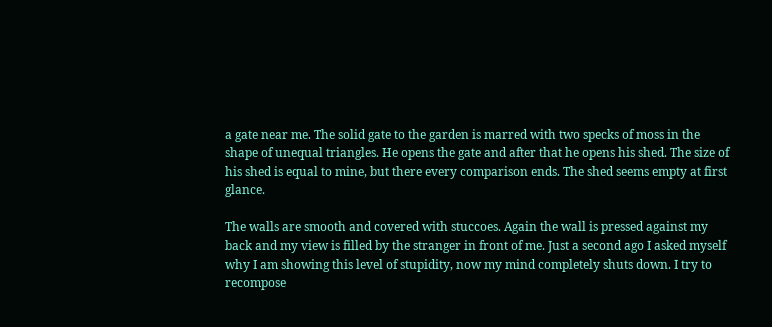a gate near me. The solid gate to the garden is marred with two specks of moss in the shape of unequal triangles. He opens the gate and after that he opens his shed. The size of his shed is equal to mine, but there every comparison ends. The shed seems empty at first glance.

The walls are smooth and covered with stuccoes. Again the wall is pressed against my back and my view is filled by the stranger in front of me. Just a second ago I asked myself why I am showing this level of stupidity, now my mind completely shuts down. I try to recompose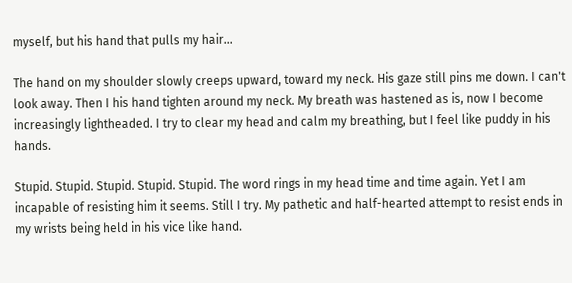myself, but his hand that pulls my hair...

The hand on my shoulder slowly creeps upward, toward my neck. His gaze still pins me down. I can't look away. Then I his hand tighten around my neck. My breath was hastened as is, now I become increasingly lightheaded. I try to clear my head and calm my breathing, but I feel like puddy in his hands.

Stupid. Stupid. Stupid. Stupid. Stupid. The word rings in my head time and time again. Yet I am incapable of resisting him it seems. Still I try. My pathetic and half-hearted attempt to resist ends in my wrists being held in his vice like hand.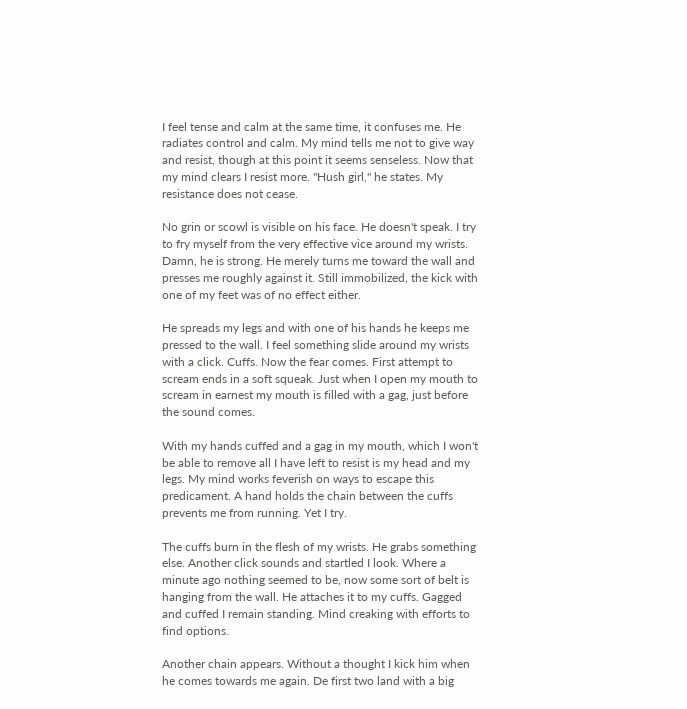I feel tense and calm at the same time, it confuses me. He radiates control and calm. My mind tells me not to give way and resist, though at this point it seems senseless. Now that my mind clears I resist more. "Hush girl," he states. My resistance does not cease.

No grin or scowl is visible on his face. He doesn't speak. I try to fry myself from the very effective vice around my wrists. Damn, he is strong. He merely turns me toward the wall and presses me roughly against it. Still immobilized, the kick with one of my feet was of no effect either.

He spreads my legs and with one of his hands he keeps me pressed to the wall. I feel something slide around my wrists with a click. Cuffs. Now the fear comes. First attempt to scream ends in a soft squeak. Just when I open my mouth to scream in earnest my mouth is filled with a gag, just before the sound comes.

With my hands cuffed and a gag in my mouth, which I won't be able to remove all I have left to resist is my head and my legs. My mind works feverish on ways to escape this predicament. A hand holds the chain between the cuffs prevents me from running. Yet I try.

The cuffs burn in the flesh of my wrists. He grabs something else. Another click sounds and startled I look. Where a minute ago nothing seemed to be, now some sort of belt is hanging from the wall. He attaches it to my cuffs. Gagged and cuffed I remain standing. Mind creaking with efforts to find options.

Another chain appears. Without a thought I kick him when he comes towards me again. De first two land with a big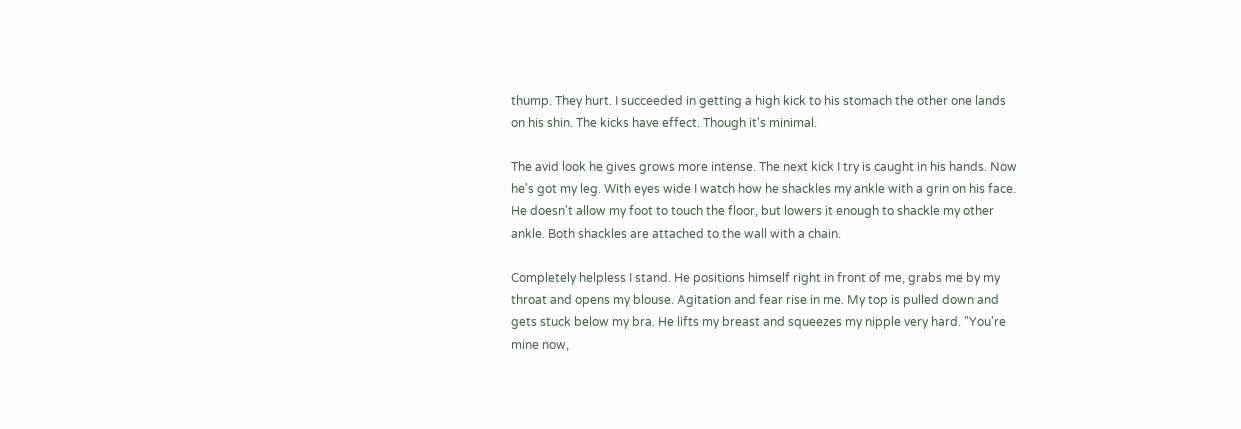thump. They hurt. I succeeded in getting a high kick to his stomach the other one lands on his shin. The kicks have effect. Though it's minimal.

The avid look he gives grows more intense. The next kick I try is caught in his hands. Now he's got my leg. With eyes wide I watch how he shackles my ankle with a grin on his face. He doesn't allow my foot to touch the floor, but lowers it enough to shackle my other ankle. Both shackles are attached to the wall with a chain.

Completely helpless I stand. He positions himself right in front of me, grabs me by my throat and opens my blouse. Agitation and fear rise in me. My top is pulled down and gets stuck below my bra. He lifts my breast and squeezes my nipple very hard. "You're mine now,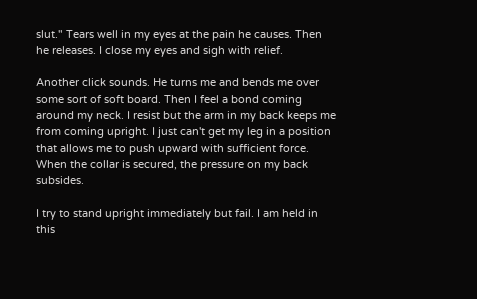slut." Tears well in my eyes at the pain he causes. Then he releases. I close my eyes and sigh with relief.

Another click sounds. He turns me and bends me over some sort of soft board. Then I feel a bond coming around my neck. I resist but the arm in my back keeps me from coming upright. I just can't get my leg in a position that allows me to push upward with sufficient force. When the collar is secured, the pressure on my back subsides.

I try to stand upright immediately but fail. I am held in this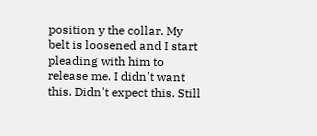position y the collar. My belt is loosened and I start pleading with him to release me. I didn't want this. Didn't expect this. Still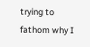trying to fathom why I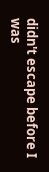didn't escape before I was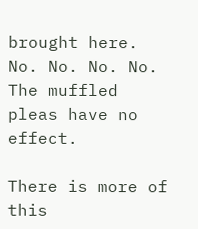brought here. No. No. No. No. The muffled pleas have no effect.

There is more of this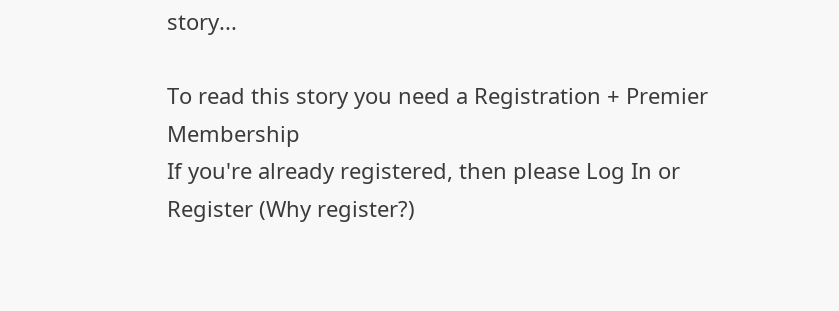story...

To read this story you need a Registration + Premier Membership
If you're already registered, then please Log In or Register (Why register?)